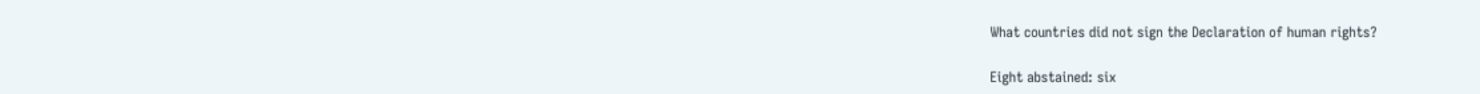What countries did not sign the Declaration of human rights?

Eight abstained: six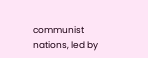communist nations, led by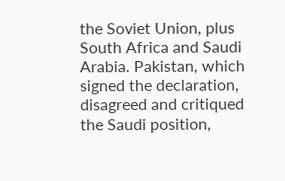the Soviet Union, plus South Africa and Saudi Arabia. Pakistan, which signed the declaration, disagreed and critiqued the Saudi position,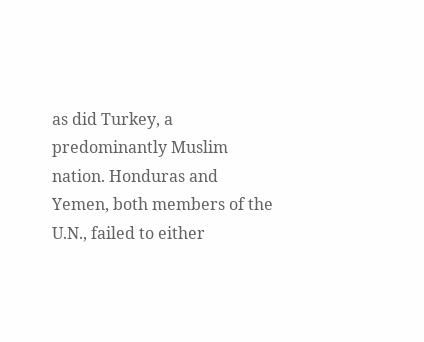as did Turkey, a predominantly Muslim nation. Honduras and Yemen, both members of the U.N., failed to either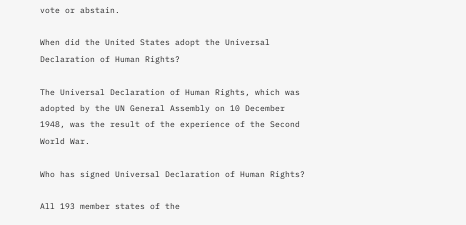vote or abstain.

When did the United States adopt the Universal Declaration of Human Rights?

The Universal Declaration of Human Rights, which was adopted by the UN General Assembly on 10 December 1948, was the result of the experience of the Second World War.

Who has signed Universal Declaration of Human Rights?

All 193 member states of the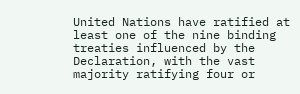United Nations have ratified at least one of the nine binding treaties influenced by the Declaration, with the vast majority ratifying four or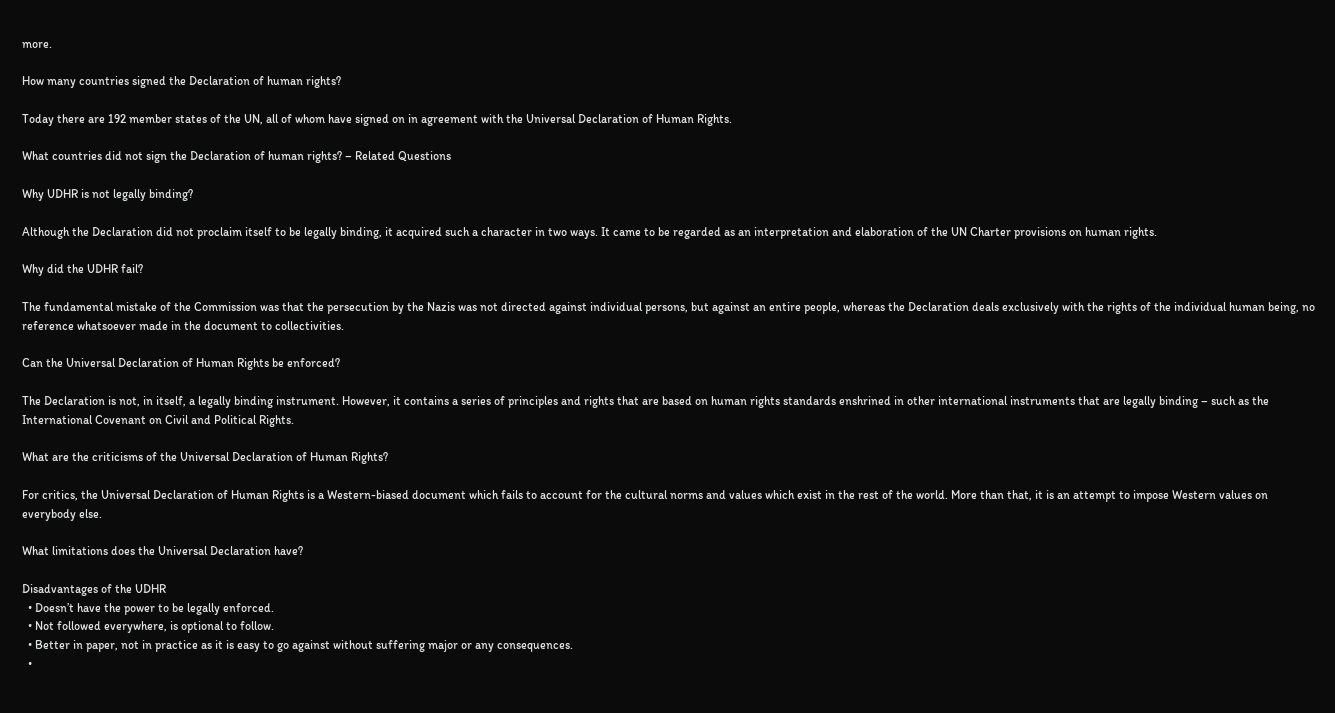more.

How many countries signed the Declaration of human rights?

Today there are 192 member states of the UN, all of whom have signed on in agreement with the Universal Declaration of Human Rights.

What countries did not sign the Declaration of human rights? – Related Questions

Why UDHR is not legally binding?

Although the Declaration did not proclaim itself to be legally binding, it acquired such a character in two ways. It came to be regarded as an interpretation and elaboration of the UN Charter provisions on human rights.

Why did the UDHR fail?

The fundamental mistake of the Commission was that the persecution by the Nazis was not directed against individual persons, but against an entire people, whereas the Declaration deals exclusively with the rights of the individual human being, no reference whatsoever made in the document to collectivities.

Can the Universal Declaration of Human Rights be enforced?

The Declaration is not, in itself, a legally binding instrument. However, it contains a series of principles and rights that are based on human rights standards enshrined in other international instruments that are legally binding – such as the International Covenant on Civil and Political Rights.

What are the criticisms of the Universal Declaration of Human Rights?

For critics, the Universal Declaration of Human Rights is a Western-biased document which fails to account for the cultural norms and values which exist in the rest of the world. More than that, it is an attempt to impose Western values on everybody else.

What limitations does the Universal Declaration have?

Disadvantages of the UDHR
  • Doesn’t have the power to be legally enforced.
  • Not followed everywhere, is optional to follow.
  • Better in paper, not in practice as it is easy to go against without suffering major or any consequences.
  •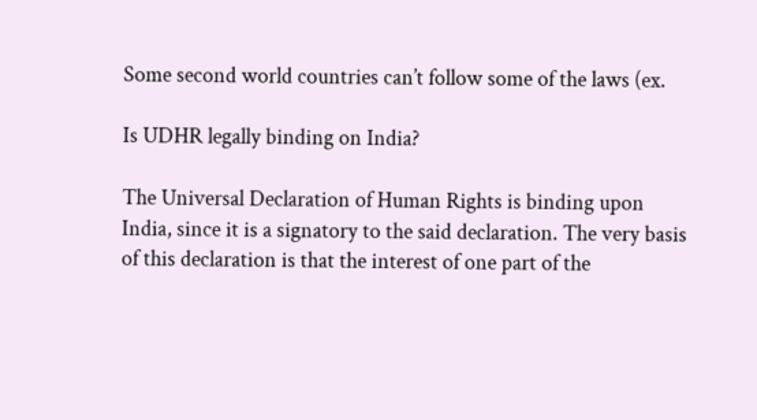Some second world countries can’t follow some of the laws (ex.

Is UDHR legally binding on India?

The Universal Declaration of Human Rights is binding upon India, since it is a signatory to the said declaration. The very basis of this declaration is that the interest of one part of the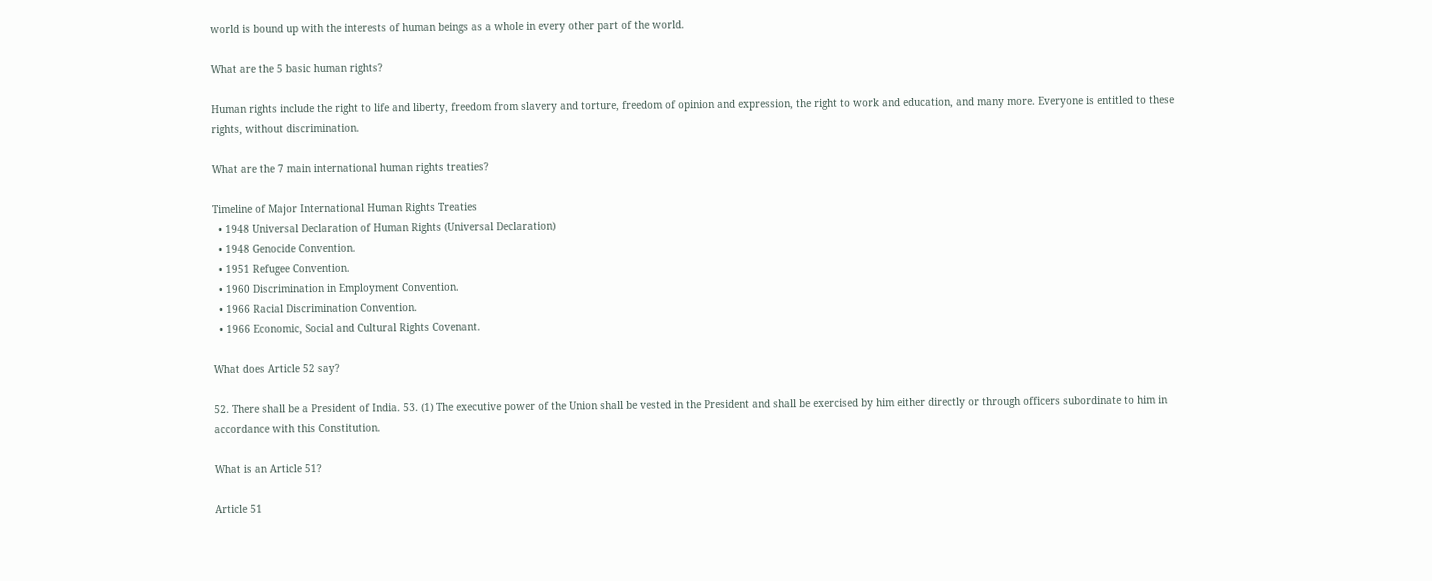world is bound up with the interests of human beings as a whole in every other part of the world.

What are the 5 basic human rights?

Human rights include the right to life and liberty, freedom from slavery and torture, freedom of opinion and expression, the right to work and education, and many more. Everyone is entitled to these rights, without discrimination.

What are the 7 main international human rights treaties?

Timeline of Major International Human Rights Treaties
  • 1948 Universal Declaration of Human Rights (Universal Declaration)
  • 1948 Genocide Convention.
  • 1951 Refugee Convention.
  • 1960 Discrimination in Employment Convention.
  • 1966 Racial Discrimination Convention.
  • 1966 Economic, Social and Cultural Rights Covenant.

What does Article 52 say?

52. There shall be a President of India. 53. (1) The executive power of the Union shall be vested in the President and shall be exercised by him either directly or through officers subordinate to him in accordance with this Constitution.

What is an Article 51?

Article 51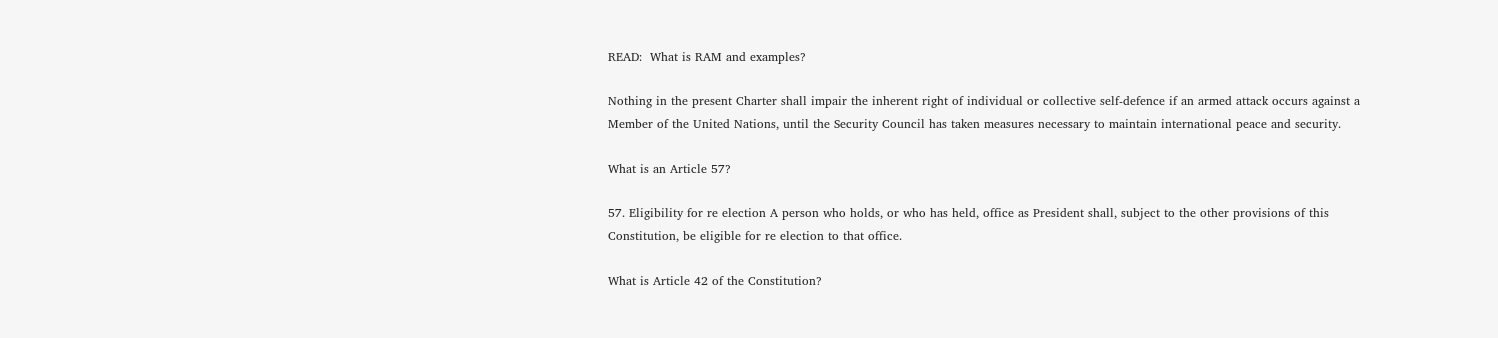READ:  What is RAM and examples?

Nothing in the present Charter shall impair the inherent right of individual or collective self-defence if an armed attack occurs against a Member of the United Nations, until the Security Council has taken measures necessary to maintain international peace and security.

What is an Article 57?

57. Eligibility for re election A person who holds, or who has held, office as President shall, subject to the other provisions of this Constitution, be eligible for re election to that office.

What is Article 42 of the Constitution?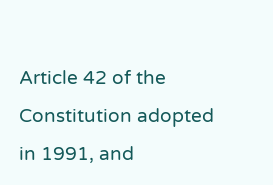Article 42 of the Constitution adopted in 1991, and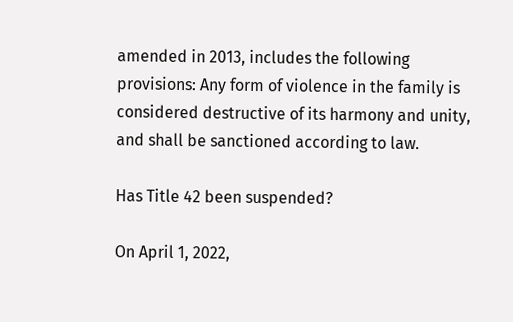amended in 2013, includes the following provisions: Any form of violence in the family is considered destructive of its harmony and unity, and shall be sanctioned according to law.

Has Title 42 been suspended?

On April 1, 2022,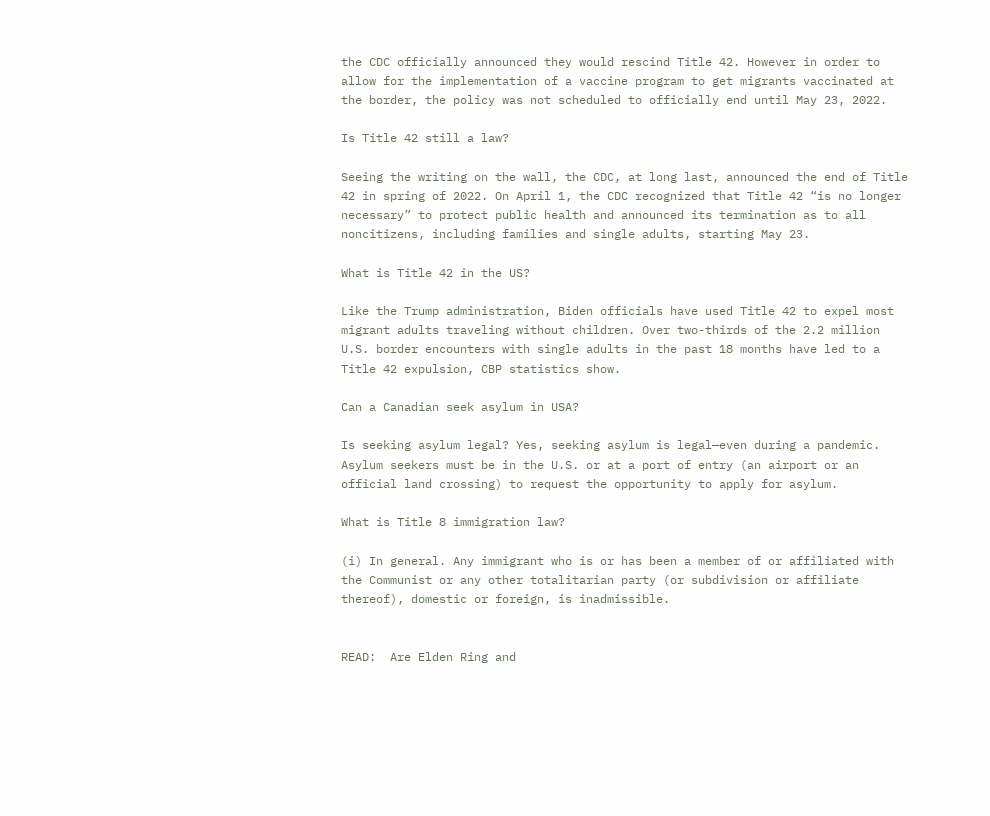the CDC officially announced they would rescind Title 42. However in order to allow for the implementation of a vaccine program to get migrants vaccinated at the border, the policy was not scheduled to officially end until May 23, 2022.

Is Title 42 still a law?

Seeing the writing on the wall, the CDC, at long last, announced the end of Title 42 in spring of 2022. On April 1, the CDC recognized that Title 42 “is no longer necessary” to protect public health and announced its termination as to all noncitizens, including families and single adults, starting May 23.

What is Title 42 in the US?

Like the Trump administration, Biden officials have used Title 42 to expel most migrant adults traveling without children. Over two-thirds of the 2.2 million U.S. border encounters with single adults in the past 18 months have led to a Title 42 expulsion, CBP statistics show.

Can a Canadian seek asylum in USA?

Is seeking asylum legal? Yes, seeking asylum is legal—even during a pandemic. Asylum seekers must be in the U.S. or at a port of entry (an airport or an official land crossing) to request the opportunity to apply for asylum.

What is Title 8 immigration law?

(i) In general. Any immigrant who is or has been a member of or affiliated with the Communist or any other totalitarian party (or subdivision or affiliate thereof), domestic or foreign, is inadmissible.


READ:  Are Elden Ring and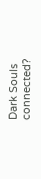Dark Souls connected?